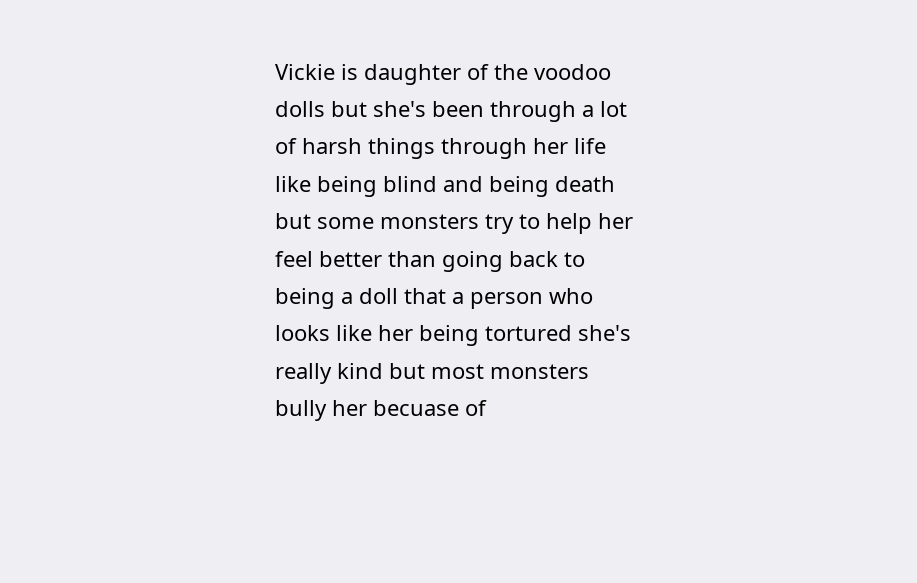Vickie is daughter of the voodoo dolls but she's been through a lot of harsh things through her life like being blind and being death but some monsters try to help her feel better than going back to being a doll that a person who looks like her being tortured she's really kind but most monsters bully her becuase of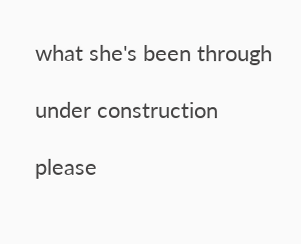what she's been through

under construction

please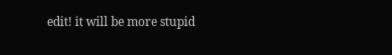edit! it will be more stupid